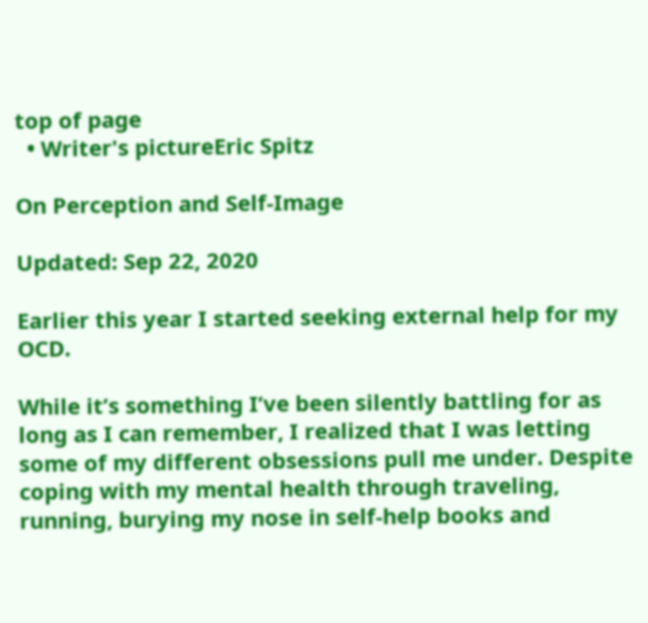top of page
  • Writer's pictureEric Spitz

On Perception and Self-Image

Updated: Sep 22, 2020

Earlier this year I started seeking external help for my OCD.

While it’s something I’ve been silently battling for as long as I can remember, I realized that I was letting some of my different obsessions pull me under. Despite coping with my mental health through traveling, running, burying my nose in self-help books and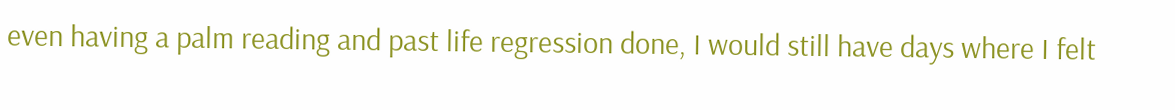even having a palm reading and past life regression done, I would still have days where I felt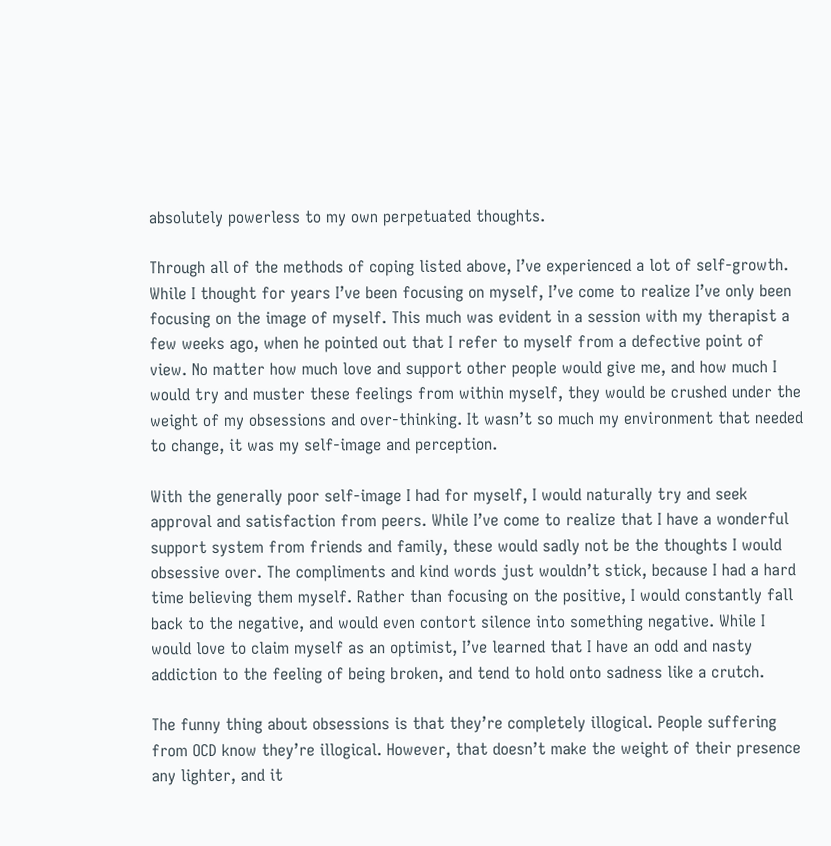absolutely powerless to my own perpetuated thoughts.

Through all of the methods of coping listed above, I’ve experienced a lot of self-growth. While I thought for years I’ve been focusing on myself, I’ve come to realize I’ve only been focusing on the image of myself. This much was evident in a session with my therapist a few weeks ago, when he pointed out that I refer to myself from a defective point of view. No matter how much love and support other people would give me, and how much I would try and muster these feelings from within myself, they would be crushed under the weight of my obsessions and over-thinking. It wasn’t so much my environment that needed to change, it was my self-image and perception.

With the generally poor self-image I had for myself, I would naturally try and seek approval and satisfaction from peers. While I’ve come to realize that I have a wonderful support system from friends and family, these would sadly not be the thoughts I would obsessive over. The compliments and kind words just wouldn’t stick, because I had a hard time believing them myself. Rather than focusing on the positive, I would constantly fall back to the negative, and would even contort silence into something negative. While I would love to claim myself as an optimist, I’ve learned that I have an odd and nasty addiction to the feeling of being broken, and tend to hold onto sadness like a crutch.

The funny thing about obsessions is that they’re completely illogical. People suffering from OCD know they’re illogical. However, that doesn’t make the weight of their presence any lighter, and it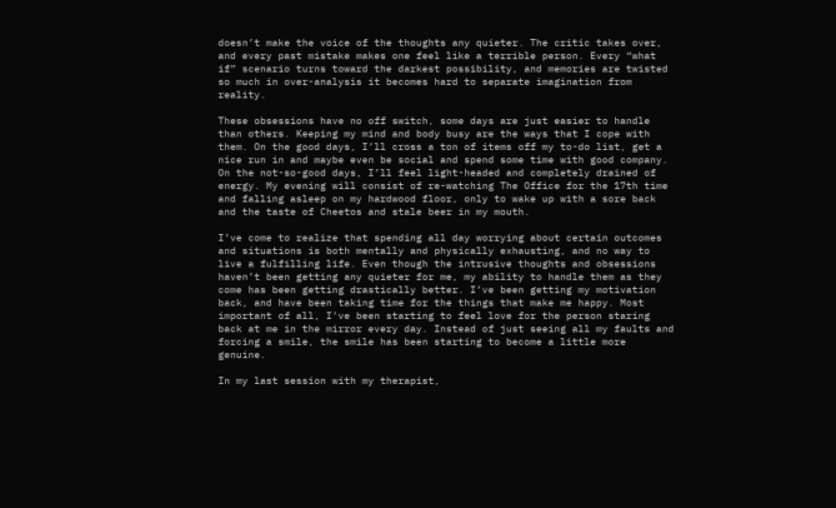doesn’t make the voice of the thoughts any quieter. The critic takes over, and every past mistake makes one feel like a terrible person. Every “what if” scenario turns toward the darkest possibility, and memories are twisted so much in over-analysis it becomes hard to separate imagination from reality.

These obsessions have no off switch, some days are just easier to handle than others. Keeping my mind and body busy are the ways that I cope with them. On the good days, I’ll cross a ton of items off my to-do list, get a nice run in and maybe even be social and spend some time with good company. On the not-so-good days, I’ll feel light-headed and completely drained of energy. My evening will consist of re-watching The Office for the 17th time and falling asleep on my hardwood floor, only to wake up with a sore back and the taste of Cheetos and stale beer in my mouth.

I’ve come to realize that spending all day worrying about certain outcomes and situations is both mentally and physically exhausting, and no way to live a fulfilling life. Even though the intrusive thoughts and obsessions haven’t been getting any quieter for me, my ability to handle them as they come has been getting drastically better. I’ve been getting my motivation back, and have been taking time for the things that make me happy. Most important of all, I’ve been starting to feel love for the person staring back at me in the mirror every day. Instead of just seeing all my faults and forcing a smile, the smile has been starting to become a little more genuine.

In my last session with my therapist,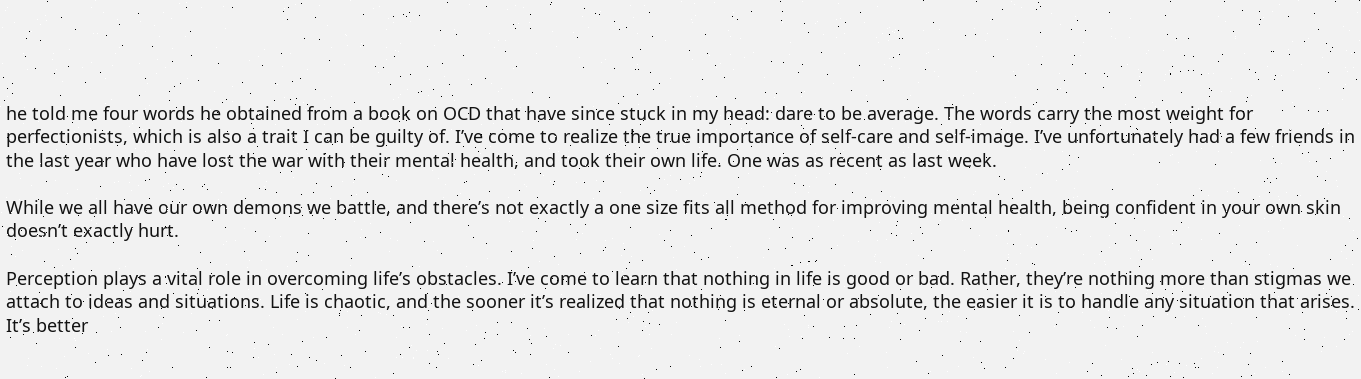he told me four words he obtained from a book on OCD that have since stuck in my head: dare to be average. The words carry the most weight for perfectionists, which is also a trait I can be guilty of. I’ve come to realize the true importance of self-care and self-image. I’ve unfortunately had a few friends in the last year who have lost the war with their mental health, and took their own life. One was as recent as last week.

While we all have our own demons we battle, and there’s not exactly a one size fits all method for improving mental health, being confident in your own skin doesn’t exactly hurt.

Perception plays a vital role in overcoming life’s obstacles. I’ve come to learn that nothing in life is good or bad. Rather, they’re nothing more than stigmas we attach to ideas and situations. Life is chaotic, and the sooner it’s realized that nothing is eternal or absolute, the easier it is to handle any situation that arises. It’s better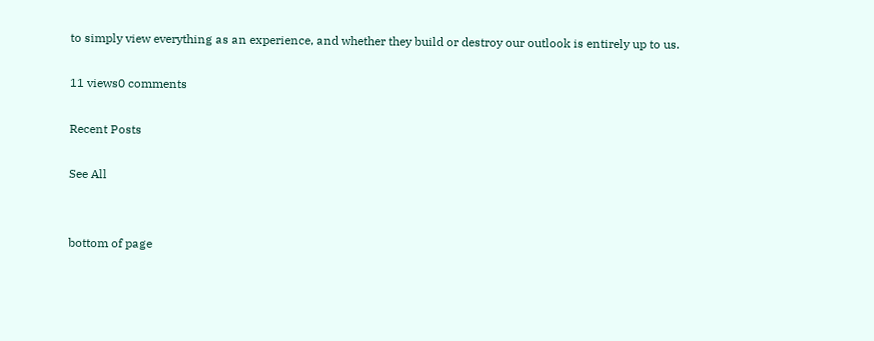to simply view everything as an experience, and whether they build or destroy our outlook is entirely up to us.

11 views0 comments

Recent Posts

See All


bottom of page